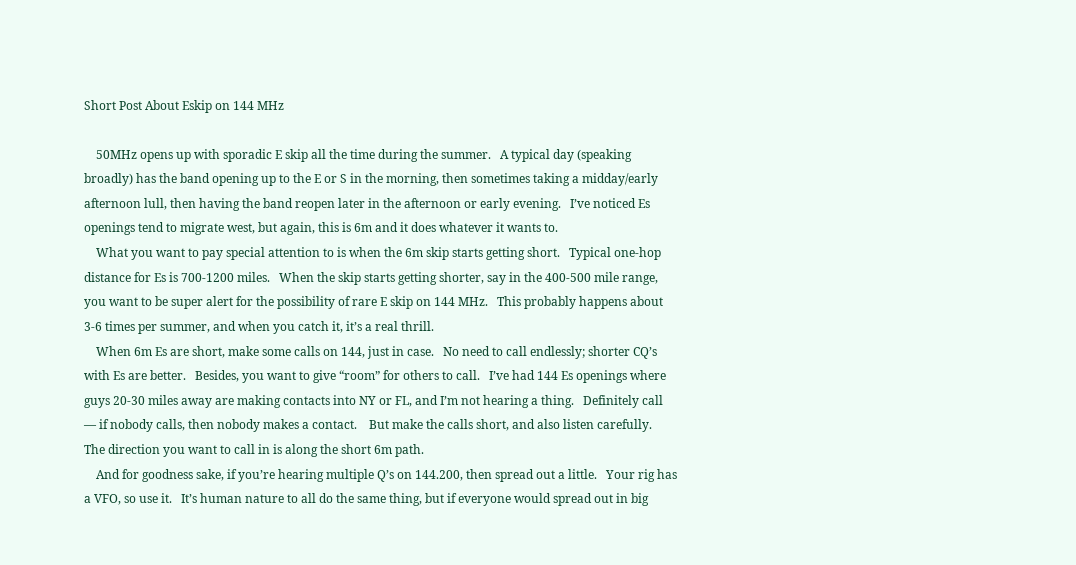Short Post About Eskip on 144 MHz

    50MHz opens up with sporadic E skip all the time during the summer.   A typical day (speaking broadly) has the band opening up to the E or S in the morning, then sometimes taking a midday/early afternoon lull, then having the band reopen later in the afternoon or early evening.   I’ve noticed Es openings tend to migrate west, but again, this is 6m and it does whatever it wants to.
    What you want to pay special attention to is when the 6m skip starts getting short.   Typical one-hop distance for Es is 700-1200 miles.   When the skip starts getting shorter, say in the 400-500 mile range, you want to be super alert for the possibility of rare E skip on 144 MHz.   This probably happens about 3-6 times per summer, and when you catch it, it’s a real thrill.
    When 6m Es are short, make some calls on 144, just in case.   No need to call endlessly; shorter CQ’s with Es are better.   Besides, you want to give “room” for others to call.   I’ve had 144 Es openings where guys 20-30 miles away are making contacts into NY or FL, and I’m not hearing a thing.   Definitely call — if nobody calls, then nobody makes a contact.    But make the calls short, and also listen carefully.   The direction you want to call in is along the short 6m path.
    And for goodness sake, if you’re hearing multiple Q’s on 144.200, then spread out a little.   Your rig has a VFO, so use it.   It’s human nature to all do the same thing, but if everyone would spread out in big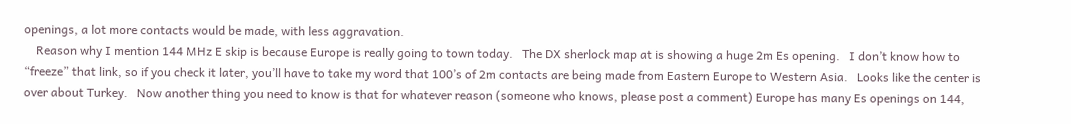openings, a lot more contacts would be made, with less aggravation.
    Reason why I mention 144 MHz E skip is because Europe is really going to town today.   The DX sherlock map at is showing a huge 2m Es opening.   I don’t know how to “freeze” that link, so if you check it later, you’ll have to take my word that 100’s of 2m contacts are being made from Eastern Europe to Western Asia.   Looks like the center is over about Turkey.   Now another thing you need to know is that for whatever reason (someone who knows, please post a comment) Europe has many Es openings on 144,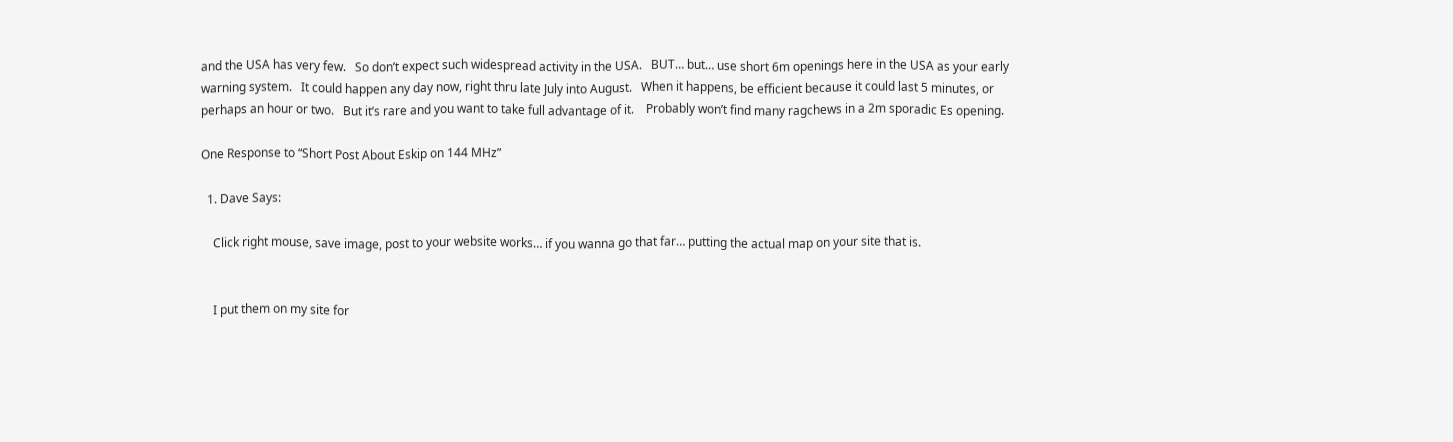and the USA has very few.   So don’t expect such widespread activity in the USA.   BUT… but… use short 6m openings here in the USA as your early warning system.   It could happen any day now, right thru late July into August.   When it happens, be efficient because it could last 5 minutes, or perhaps an hour or two.   But it’s rare and you want to take full advantage of it.    Probably won’t find many ragchews in a 2m sporadic Es opening.

One Response to “Short Post About Eskip on 144 MHz”

  1. Dave Says:

    Click right mouse, save image, post to your website works… if you wanna go that far… putting the actual map on your site that is.


    I put them on my site for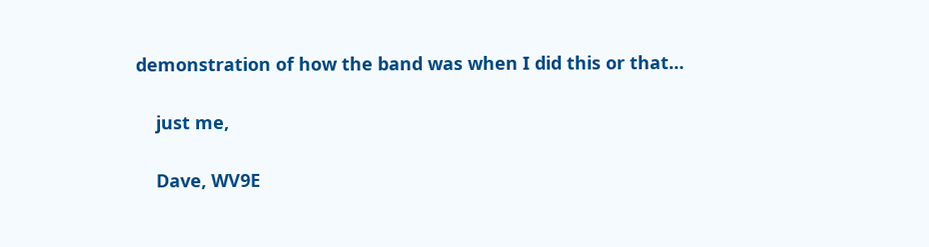demonstration of how the band was when I did this or that…

    just me,

    Dave, WV9E